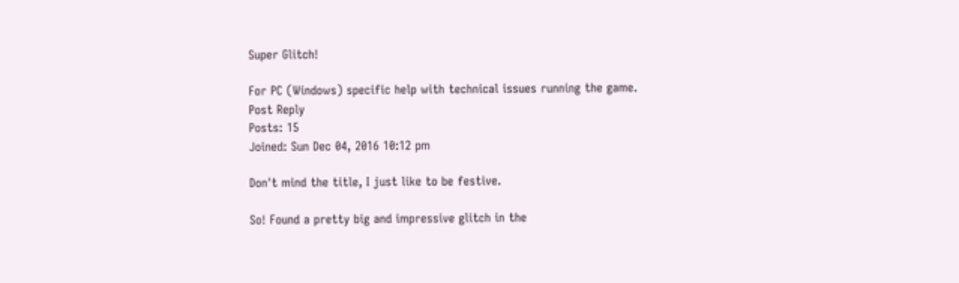Super Glitch!

For PC (Windows) specific help with technical issues running the game.
Post Reply
Posts: 15
Joined: Sun Dec 04, 2016 10:12 pm

Don't mind the title, I just like to be festive.

So! Found a pretty big and impressive glitch in the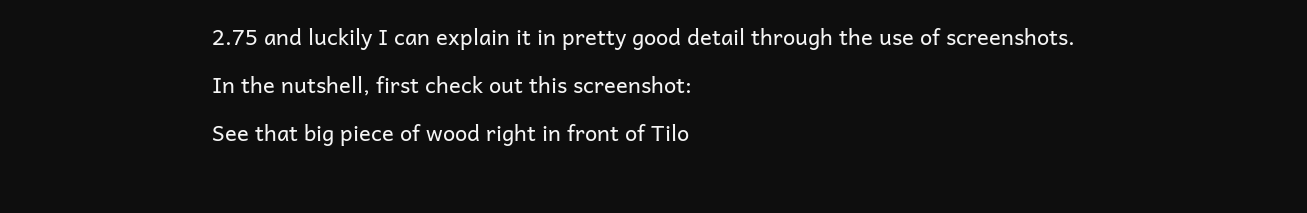2.75 and luckily I can explain it in pretty good detail through the use of screenshots.

In the nutshell, first check out this screenshot:

See that big piece of wood right in front of Tilo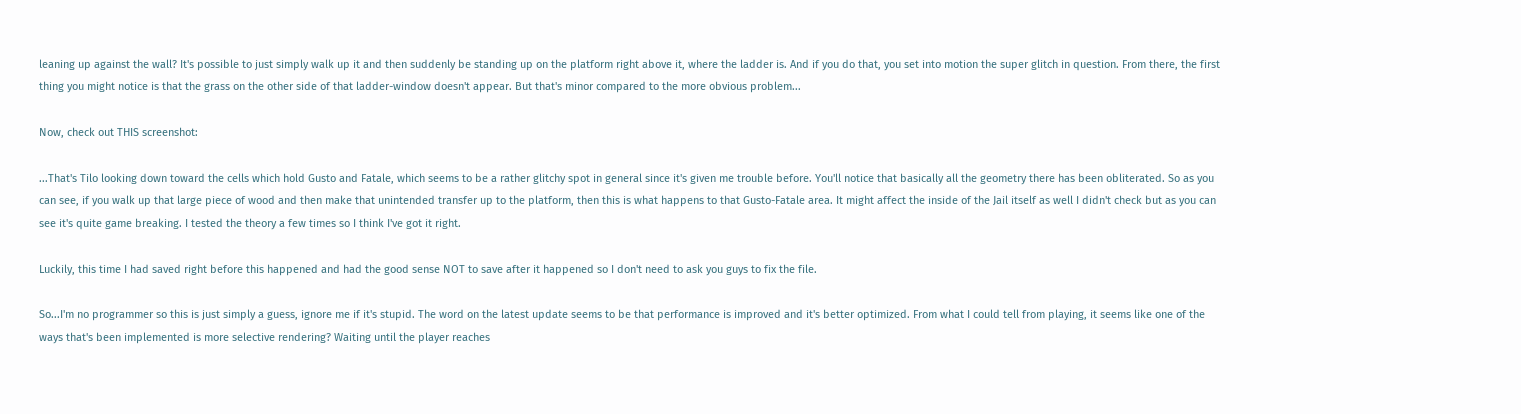leaning up against the wall? It's possible to just simply walk up it and then suddenly be standing up on the platform right above it, where the ladder is. And if you do that, you set into motion the super glitch in question. From there, the first thing you might notice is that the grass on the other side of that ladder-window doesn't appear. But that's minor compared to the more obvious problem...

Now, check out THIS screenshot:

...That's Tilo looking down toward the cells which hold Gusto and Fatale, which seems to be a rather glitchy spot in general since it's given me trouble before. You'll notice that basically all the geometry there has been obliterated. So as you can see, if you walk up that large piece of wood and then make that unintended transfer up to the platform, then this is what happens to that Gusto-Fatale area. It might affect the inside of the Jail itself as well I didn't check but as you can see it's quite game breaking. I tested the theory a few times so I think I've got it right.

Luckily, this time I had saved right before this happened and had the good sense NOT to save after it happened so I don't need to ask you guys to fix the file.

So...I'm no programmer so this is just simply a guess, ignore me if it's stupid. The word on the latest update seems to be that performance is improved and it's better optimized. From what I could tell from playing, it seems like one of the ways that's been implemented is more selective rendering? Waiting until the player reaches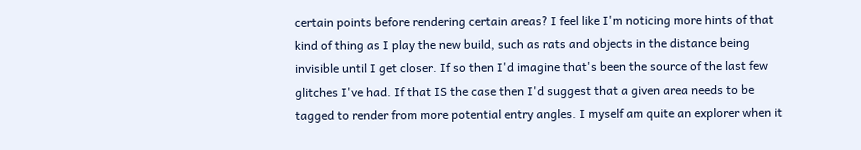certain points before rendering certain areas? I feel like I'm noticing more hints of that kind of thing as I play the new build, such as rats and objects in the distance being invisible until I get closer. If so then I'd imagine that's been the source of the last few glitches I've had. If that IS the case then I'd suggest that a given area needs to be tagged to render from more potential entry angles. I myself am quite an explorer when it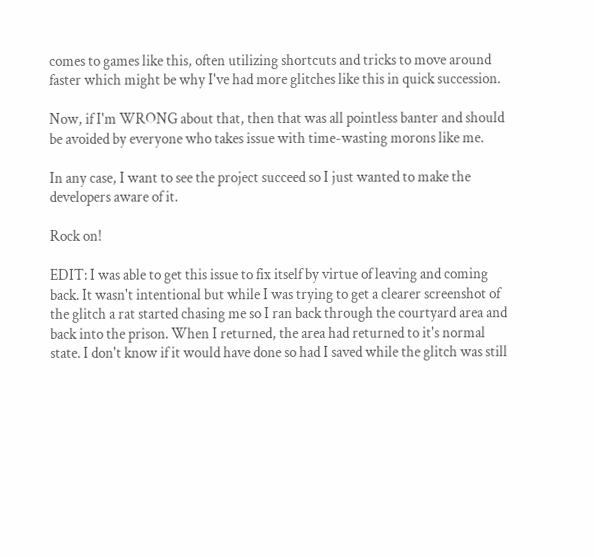comes to games like this, often utilizing shortcuts and tricks to move around faster which might be why I've had more glitches like this in quick succession.

Now, if I'm WRONG about that, then that was all pointless banter and should be avoided by everyone who takes issue with time-wasting morons like me.

In any case, I want to see the project succeed so I just wanted to make the developers aware of it.

Rock on!

EDIT: I was able to get this issue to fix itself by virtue of leaving and coming back. It wasn't intentional but while I was trying to get a clearer screenshot of the glitch a rat started chasing me so I ran back through the courtyard area and back into the prison. When I returned, the area had returned to it's normal state. I don't know if it would have done so had I saved while the glitch was still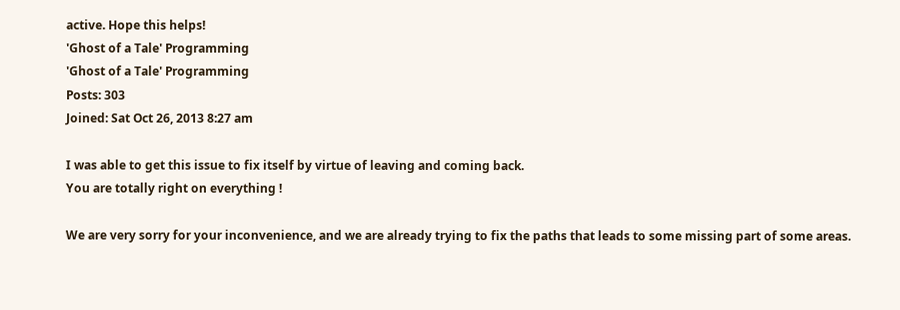active. Hope this helps!
'Ghost of a Tale' Programming
'Ghost of a Tale' Programming
Posts: 303
Joined: Sat Oct 26, 2013 8:27 am

I was able to get this issue to fix itself by virtue of leaving and coming back.
You are totally right on everything !

We are very sorry for your inconvenience, and we are already trying to fix the paths that leads to some missing part of some areas.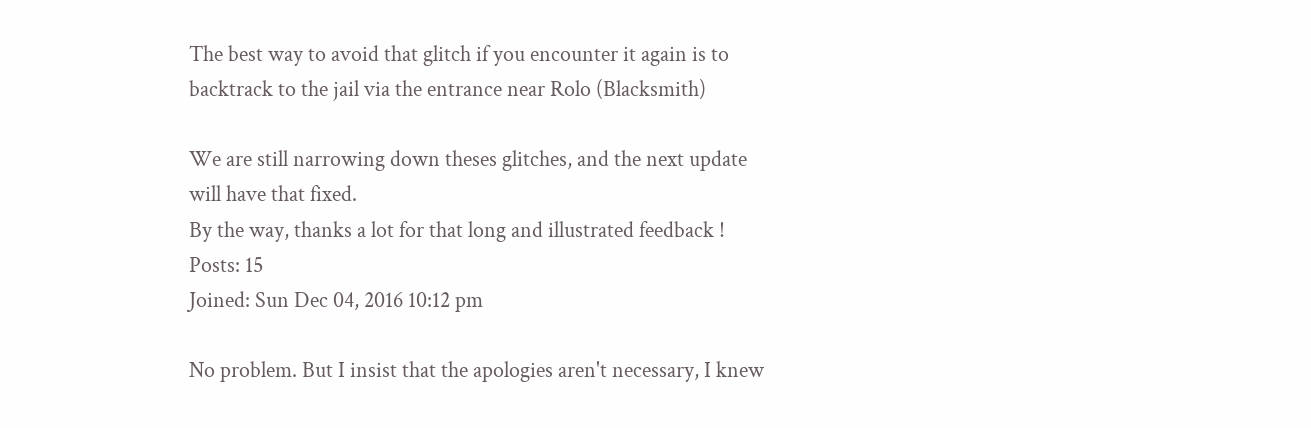The best way to avoid that glitch if you encounter it again is to backtrack to the jail via the entrance near Rolo (Blacksmith)

We are still narrowing down theses glitches, and the next update will have that fixed.
By the way, thanks a lot for that long and illustrated feedback !
Posts: 15
Joined: Sun Dec 04, 2016 10:12 pm

No problem. But I insist that the apologies aren't necessary, I knew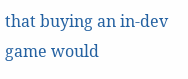that buying an in-dev game would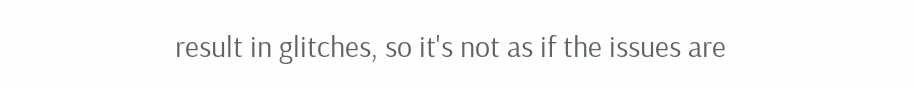result in glitches, so it's not as if the issues are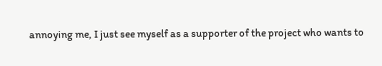annoying me, I just see myself as a supporter of the project who wants to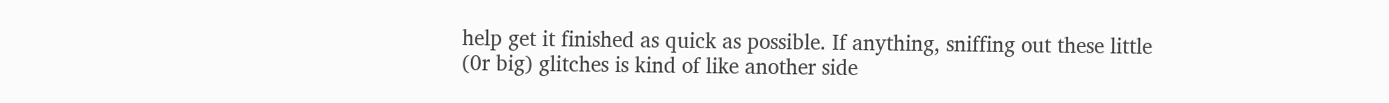help get it finished as quick as possible. If anything, sniffing out these little (0r big) glitches is kind of like another side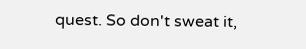quest. So don't sweat it,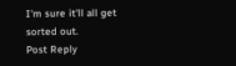I'm sure it'll all get sorted out.
Post Reply